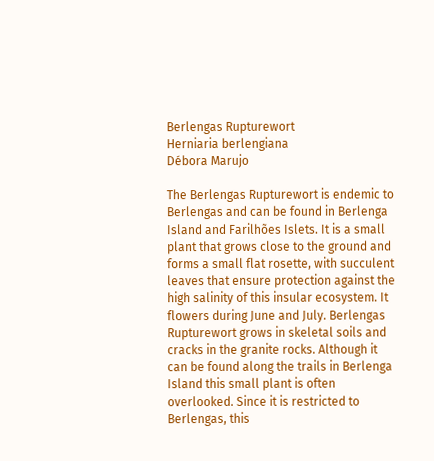Berlengas Rupturewort
Herniaria berlengiana
Débora Marujo

The Berlengas Rupturewort is endemic to Berlengas and can be found in Berlenga Island and Farilhões Islets. It is a small plant that grows close to the ground and forms a small flat rosette, with succulent leaves that ensure protection against the high salinity of this insular ecosystem. It flowers during June and July. Berlengas Rupturewort grows in skeletal soils and cracks in the granite rocks. Although it can be found along the trails in Berlenga Island this small plant is often overlooked. Since it is restricted to Berlengas, this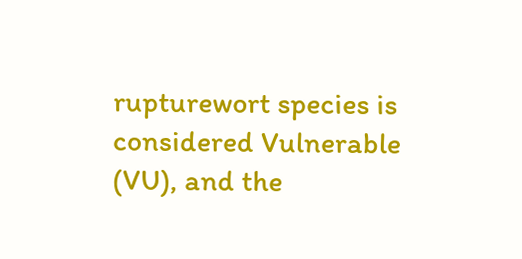rupturewort species is considered Vulnerable (VU), and the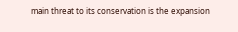main threat to its conservation is the expansion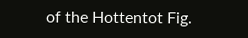of the Hottentot Fig.